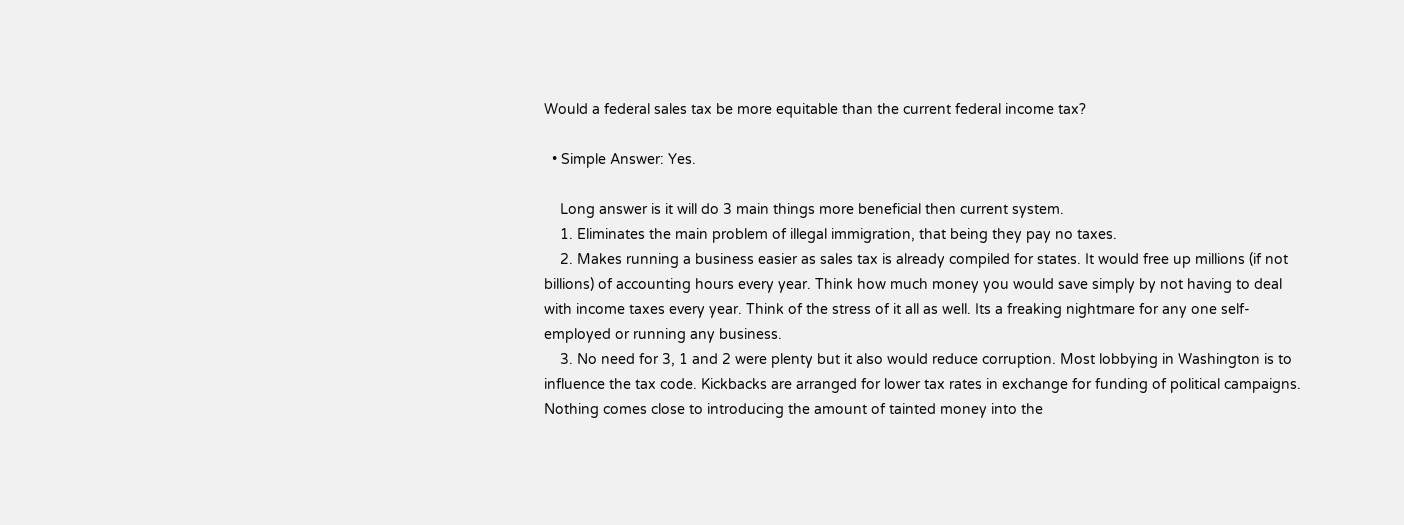Would a federal sales tax be more equitable than the current federal income tax?

  • Simple Answer: Yes.

    Long answer is it will do 3 main things more beneficial then current system.
    1. Eliminates the main problem of illegal immigration, that being they pay no taxes.
    2. Makes running a business easier as sales tax is already compiled for states. It would free up millions (if not billions) of accounting hours every year. Think how much money you would save simply by not having to deal with income taxes every year. Think of the stress of it all as well. Its a freaking nightmare for any one self-employed or running any business.
    3. No need for 3, 1 and 2 were plenty but it also would reduce corruption. Most lobbying in Washington is to influence the tax code. Kickbacks are arranged for lower tax rates in exchange for funding of political campaigns. Nothing comes close to introducing the amount of tainted money into the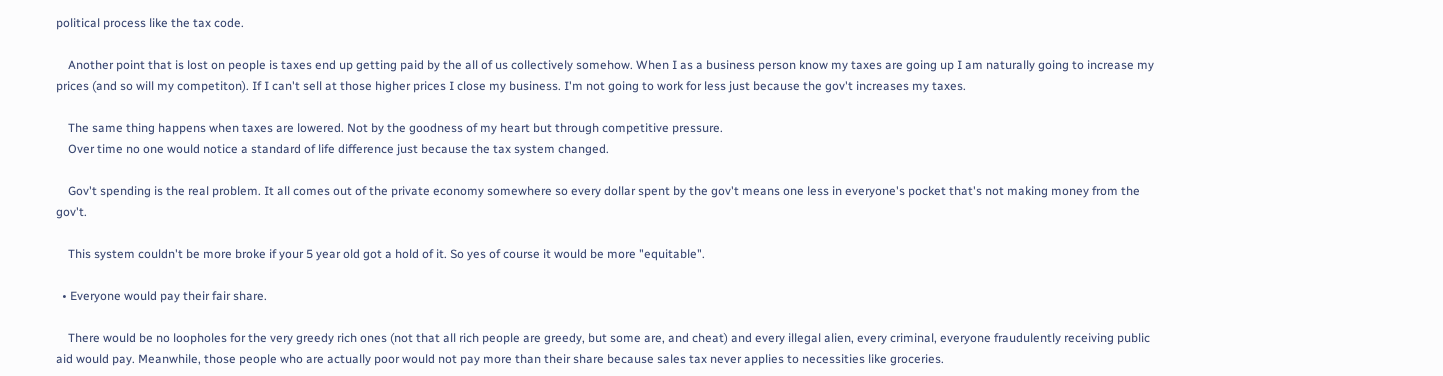political process like the tax code.

    Another point that is lost on people is taxes end up getting paid by the all of us collectively somehow. When I as a business person know my taxes are going up I am naturally going to increase my prices (and so will my competiton). If I can't sell at those higher prices I close my business. I'm not going to work for less just because the gov't increases my taxes.

    The same thing happens when taxes are lowered. Not by the goodness of my heart but through competitive pressure.
    Over time no one would notice a standard of life difference just because the tax system changed.

    Gov't spending is the real problem. It all comes out of the private economy somewhere so every dollar spent by the gov't means one less in everyone's pocket that's not making money from the gov't.

    This system couldn't be more broke if your 5 year old got a hold of it. So yes of course it would be more "equitable".

  • Everyone would pay their fair share.

    There would be no loopholes for the very greedy rich ones (not that all rich people are greedy, but some are, and cheat) and every illegal alien, every criminal, everyone fraudulently receiving public aid would pay. Meanwhile, those people who are actually poor would not pay more than their share because sales tax never applies to necessities like groceries.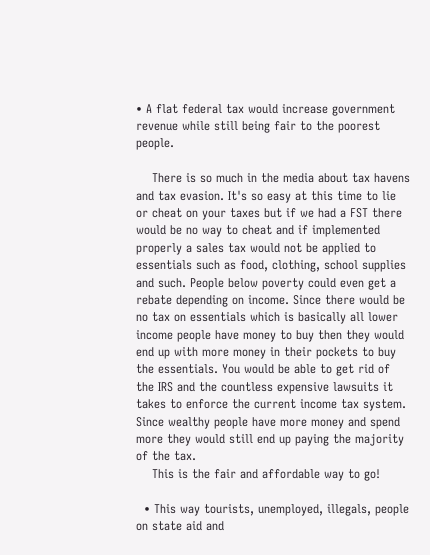• A flat federal tax would increase government revenue while still being fair to the poorest people.

    There is so much in the media about tax havens and tax evasion. It's so easy at this time to lie or cheat on your taxes but if we had a FST there would be no way to cheat and if implemented properly a sales tax would not be applied to essentials such as food, clothing, school supplies and such. People below poverty could even get a rebate depending on income. Since there would be no tax on essentials which is basically all lower income people have money to buy then they would end up with more money in their pockets to buy the essentials. You would be able to get rid of the IRS and the countless expensive lawsuits it takes to enforce the current income tax system. Since wealthy people have more money and spend more they would still end up paying the majority of the tax.
    This is the fair and affordable way to go!

  • This way tourists, unemployed, illegals, people on state aid and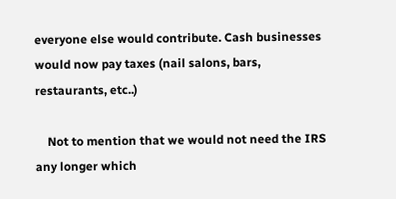everyone else would contribute. Cash businesses would now pay taxes (nail salons, bars, restaurants, etc..)

    Not to mention that we would not need the IRS any longer which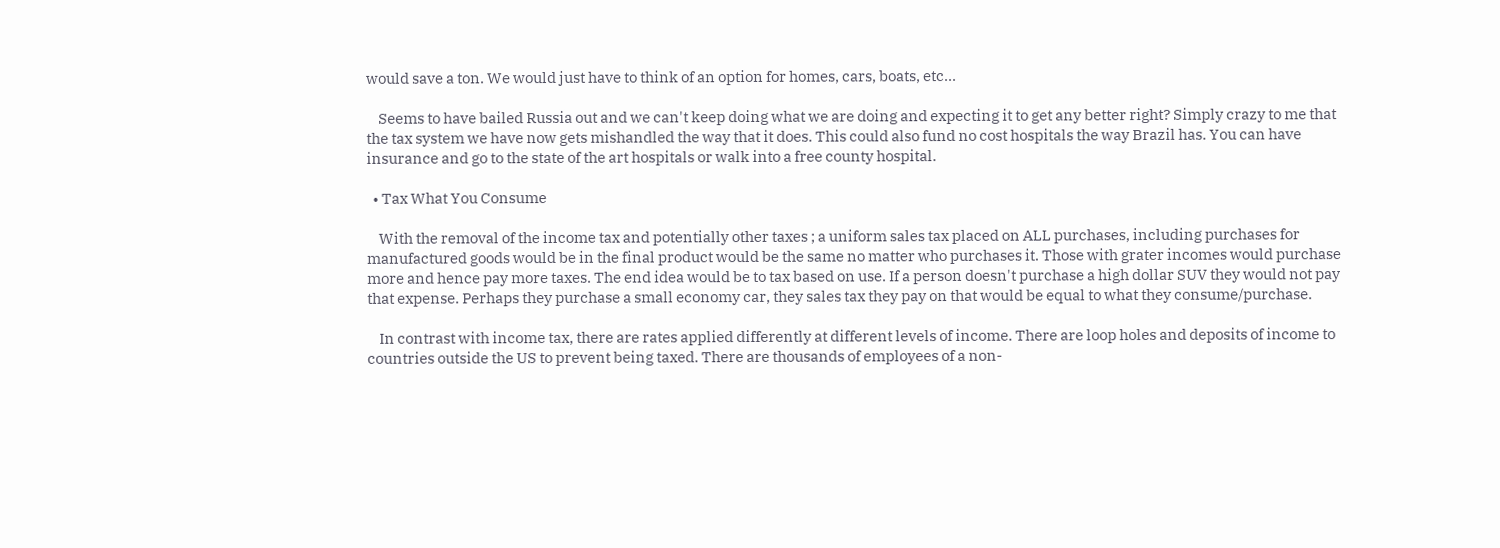would save a ton. We would just have to think of an option for homes, cars, boats, etc...

    Seems to have bailed Russia out and we can't keep doing what we are doing and expecting it to get any better right? Simply crazy to me that the tax system we have now gets mishandled the way that it does. This could also fund no cost hospitals the way Brazil has. You can have insurance and go to the state of the art hospitals or walk into a free county hospital.

  • Tax What You Consume

    With the removal of the income tax and potentially other taxes ; a uniform sales tax placed on ALL purchases, including purchases for manufactured goods would be in the final product would be the same no matter who purchases it. Those with grater incomes would purchase more and hence pay more taxes. The end idea would be to tax based on use. If a person doesn't purchase a high dollar SUV they would not pay that expense. Perhaps they purchase a small economy car, they sales tax they pay on that would be equal to what they consume/purchase.

    In contrast with income tax, there are rates applied differently at different levels of income. There are loop holes and deposits of income to countries outside the US to prevent being taxed. There are thousands of employees of a non-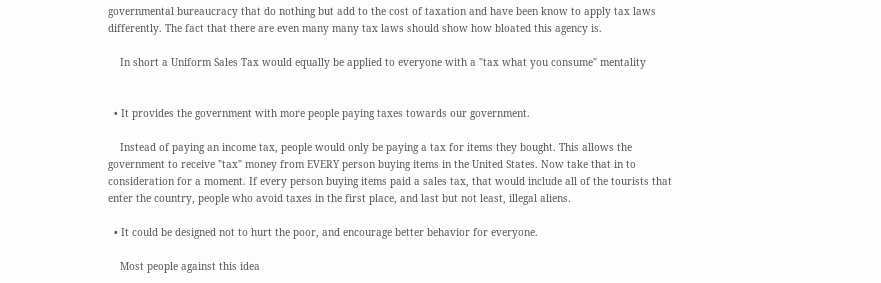governmental bureaucracy that do nothing but add to the cost of taxation and have been know to apply tax laws differently. The fact that there are even many many tax laws should show how bloated this agency is.

    In short a Uniform Sales Tax would equally be applied to everyone with a "tax what you consume" mentality


  • It provides the government with more people paying taxes towards our government.

    Instead of paying an income tax, people would only be paying a tax for items they bought. This allows the government to receive "tax" money from EVERY person buying items in the United States. Now take that in to consideration for a moment. If every person buying items paid a sales tax, that would include all of the tourists that enter the country, people who avoid taxes in the first place, and last but not least, illegal aliens.

  • It could be designed not to hurt the poor, and encourage better behavior for everyone.

    Most people against this idea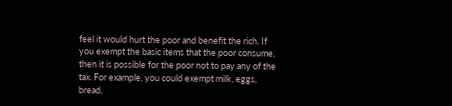feel it would hurt the poor and benefit the rich. If you exempt the basic items that the poor consume, then it is possible for the poor not to pay any of the tax. For example, you could exempt milk, eggs, bread,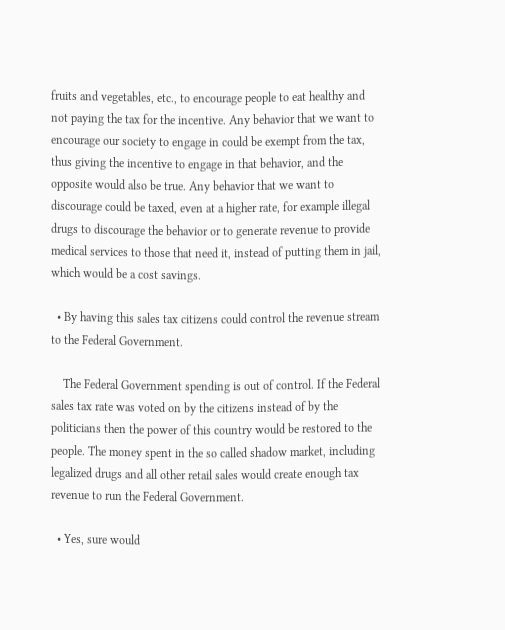fruits and vegetables, etc., to encourage people to eat healthy and not paying the tax for the incentive. Any behavior that we want to encourage our society to engage in could be exempt from the tax, thus giving the incentive to engage in that behavior, and the opposite would also be true. Any behavior that we want to discourage could be taxed, even at a higher rate, for example illegal drugs to discourage the behavior or to generate revenue to provide medical services to those that need it, instead of putting them in jail, which would be a cost savings.

  • By having this sales tax citizens could control the revenue stream to the Federal Government.

    The Federal Government spending is out of control. If the Federal sales tax rate was voted on by the citizens instead of by the politicians then the power of this country would be restored to the people. The money spent in the so called shadow market, including legalized drugs and all other retail sales would create enough tax revenue to run the Federal Government.

  • Yes, sure would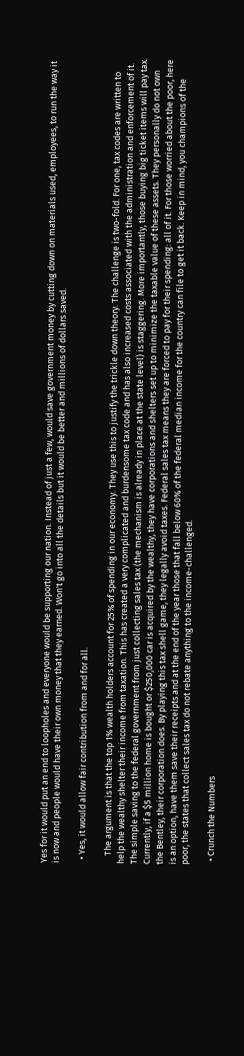Yes for it would put an end to loopholes and everyone would be supporting our nation. Instead of just a few, would save government money by cutting down on materials used, employees, to run the way it is now and people would have their own money that they earned. Won't go into all the details but it would be better and millions of dollars saved.

  • Yes, it would allow fair contribution from and for all.

    The argument is that the top 1% wealth holders account for 25% of spending in our economy. They use this to justify the trickle down theory. The challenge is two-fold. For one, tax codes are written to help the wealthy shelter their income from taxation. This has created a very complicated and burdensome tax code and has also increased costs associated with the administration and enforcement of it. The simple saving to the federal government from just collecting sales tax (the mechanism is already in place at the state level) is staggering. More importantly, those buying big ticket items will pay tax. Currently, if a $5 million home is bought or $250,000 car is acquired by the wealthy, they have corporations and shelters set up to minimize the taxable value of these assets. They personally do not own the Bentley, their corporation does. By playing this tax shell game, they legally avoid taxes. Federal sales tax means they are forced to pay for their spending: all of it. For those worried about the poor, here is an option, have them save their receipts and at the end of the year those that fall below 60% of the federal median income for the country can file to get it back. Keep in mind, you champions of the poor, the states that collect sales tax do not rebate anything to the income-challenged.

  • Crunch the Numbers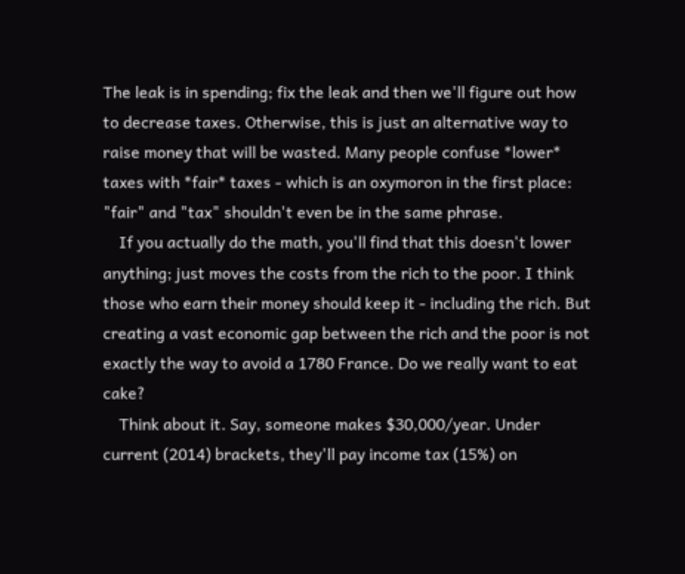The leak is in spending; fix the leak and then we'll figure out how to decrease taxes. Otherwise, this is just an alternative way to raise money that will be wasted. Many people confuse *lower* taxes with *fair* taxes - which is an oxymoron in the first place: "fair" and "tax" shouldn't even be in the same phrase.
    If you actually do the math, you'll find that this doesn't lower anything; just moves the costs from the rich to the poor. I think those who earn their money should keep it - including the rich. But creating a vast economic gap between the rich and the poor is not exactly the way to avoid a 1780 France. Do we really want to eat cake?
    Think about it. Say, someone makes $30,000/year. Under current (2014) brackets, they'll pay income tax (15%) on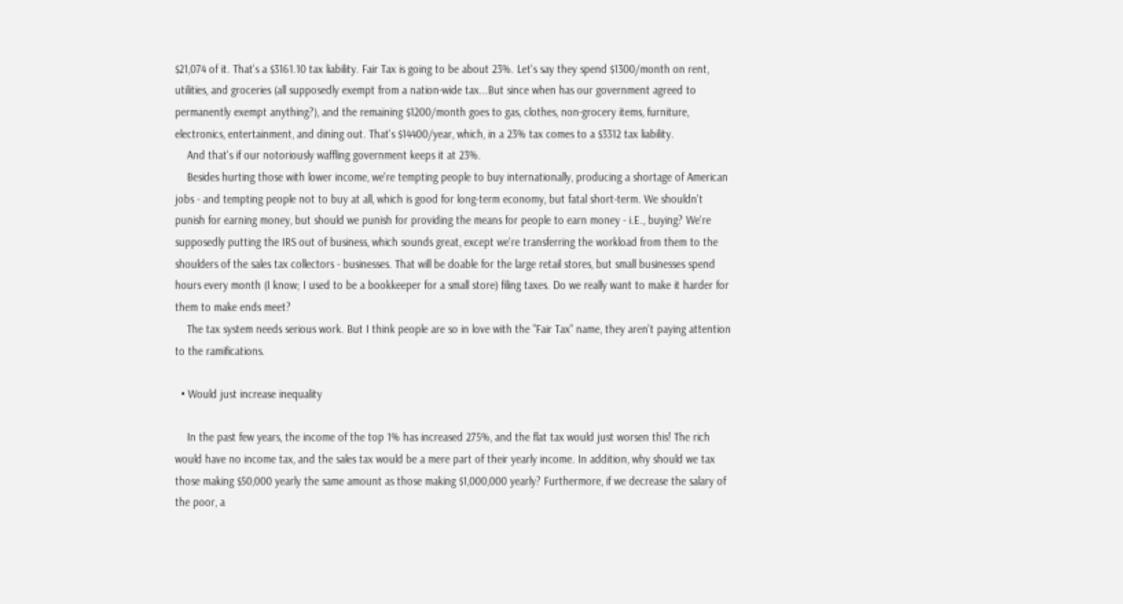$21,074 of it. That's a $3161.10 tax liability. Fair Tax is going to be about 23%. Let's say they spend $1300/month on rent, utilities, and groceries (all supposedly exempt from a nation-wide tax...But since when has our government agreed to permanently exempt anything?), and the remaining $1200/month goes to gas, clothes, non-grocery items, furniture, electronics, entertainment, and dining out. That's $14400/year, which, in a 23% tax comes to a $3312 tax liability.
    And that's if our notoriously waffling government keeps it at 23%.
    Besides hurting those with lower income, we're tempting people to buy internationally, producing a shortage of American jobs - and tempting people not to buy at all, which is good for long-term economy, but fatal short-term. We shouldn't punish for earning money, but should we punish for providing the means for people to earn money - i.E., buying? We're supposedly putting the IRS out of business, which sounds great, except we're transferring the workload from them to the shoulders of the sales tax collectors - businesses. That will be doable for the large retail stores, but small businesses spend hours every month (I know; I used to be a bookkeeper for a small store) filing taxes. Do we really want to make it harder for them to make ends meet?
    The tax system needs serious work. But I think people are so in love with the "Fair Tax" name, they aren't paying attention to the ramifications.

  • Would just increase inequality

    In the past few years, the income of the top 1% has increased 275%, and the flat tax would just worsen this! The rich would have no income tax, and the sales tax would be a mere part of their yearly income. In addition, why should we tax those making $50,000 yearly the same amount as those making $1,000,000 yearly? Furthermore, if we decrease the salary of the poor, a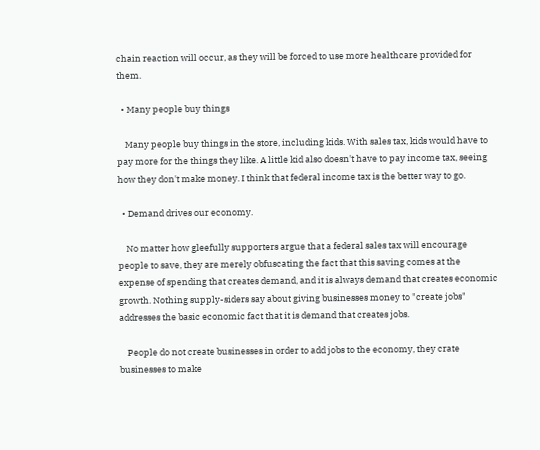chain reaction will occur, as they will be forced to use more healthcare provided for them.

  • Many people buy things

    Many people buy things in the store, including kids. With sales tax, kids would have to pay more for the things they like. A little kid also doesn't have to pay income tax, seeing how they don't make money. I think that federal income tax is the better way to go.

  • Demand drives our economy.

    No matter how gleefully supporters argue that a federal sales tax will encourage people to save, they are merely obfuscating the fact that this saving comes at the expense of spending that creates demand, and it is always demand that creates economic growth. Nothing supply-siders say about giving businesses money to "create jobs" addresses the basic economic fact that it is demand that creates jobs.

    People do not create businesses in order to add jobs to the economy, they crate businesses to make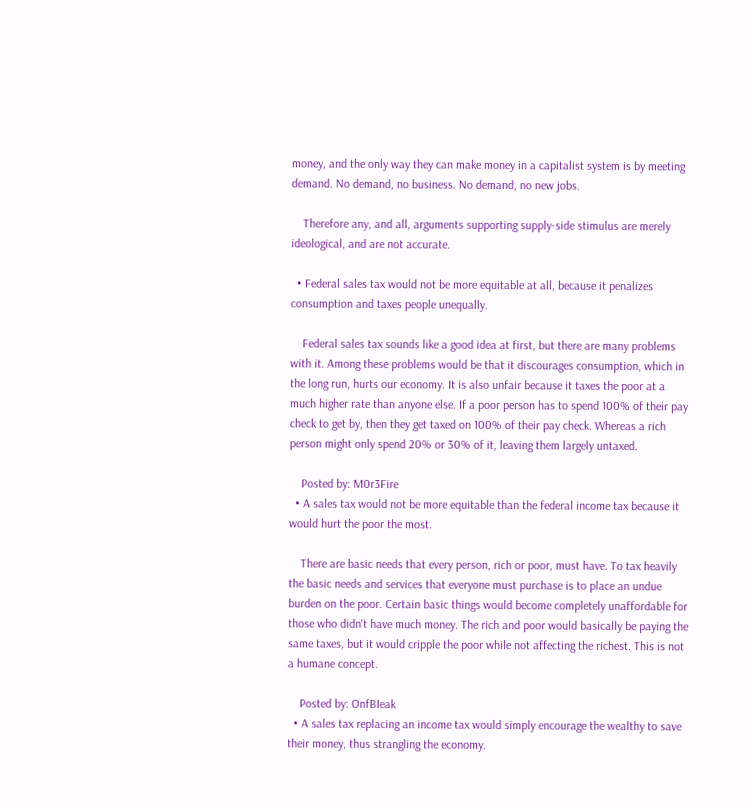money, and the only way they can make money in a capitalist system is by meeting demand. No demand, no business. No demand, no new jobs.

    Therefore any, and all, arguments supporting supply-side stimulus are merely ideological, and are not accurate.

  • Federal sales tax would not be more equitable at all, because it penalizes consumption and taxes people unequally.

    Federal sales tax sounds like a good idea at first, but there are many problems with it. Among these problems would be that it discourages consumption, which in the long run, hurts our economy. It is also unfair because it taxes the poor at a much higher rate than anyone else. If a poor person has to spend 100% of their pay check to get by, then they get taxed on 100% of their pay check. Whereas a rich person might only spend 20% or 30% of it, leaving them largely untaxed.

    Posted by: M0r3Fire
  • A sales tax would not be more equitable than the federal income tax because it would hurt the poor the most.

    There are basic needs that every person, rich or poor, must have. To tax heavily the basic needs and services that everyone must purchase is to place an undue burden on the poor. Certain basic things would become completely unaffordable for those who didn't have much money. The rich and poor would basically be paying the same taxes, but it would cripple the poor while not affecting the richest. This is not a humane concept.

    Posted by: OnfBIeak
  • A sales tax replacing an income tax would simply encourage the wealthy to save their money, thus strangling the economy.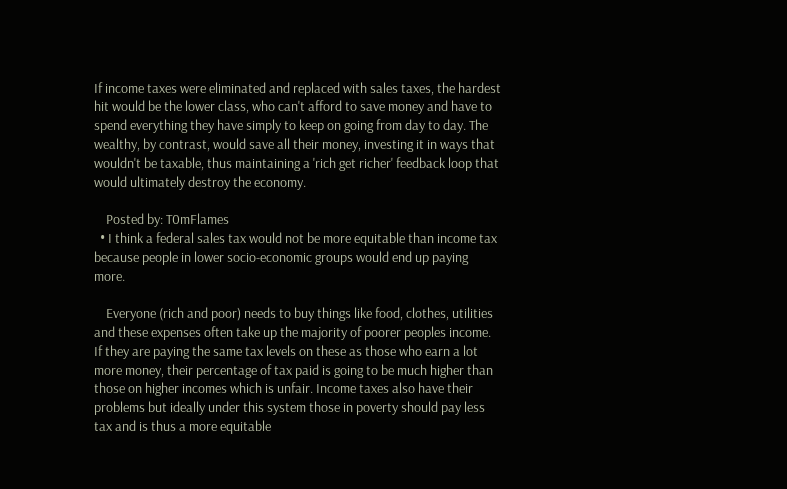If income taxes were eliminated and replaced with sales taxes, the hardest hit would be the lower class, who can't afford to save money and have to spend everything they have simply to keep on going from day to day. The wealthy, by contrast, would save all their money, investing it in ways that wouldn't be taxable, thus maintaining a 'rich get richer' feedback loop that would ultimately destroy the economy.

    Posted by: T0mFlames
  • I think a federal sales tax would not be more equitable than income tax because people in lower socio-economic groups would end up paying more.

    Everyone (rich and poor) needs to buy things like food, clothes, utilities and these expenses often take up the majority of poorer peoples income. If they are paying the same tax levels on these as those who earn a lot more money, their percentage of tax paid is going to be much higher than those on higher incomes which is unfair. Income taxes also have their problems but ideally under this system those in poverty should pay less tax and is thus a more equitable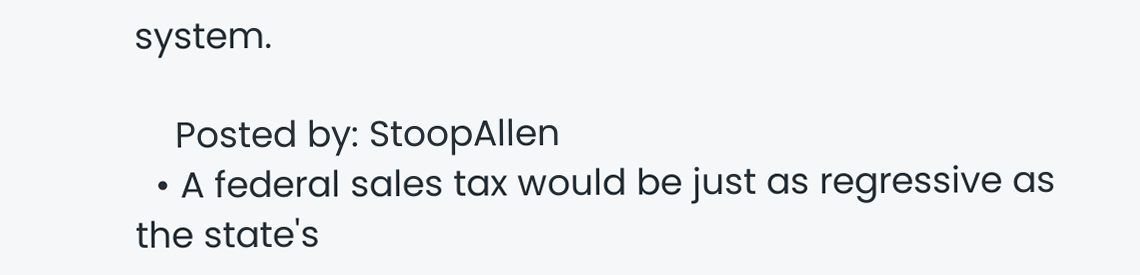system.

    Posted by: StoopAllen
  • A federal sales tax would be just as regressive as the state's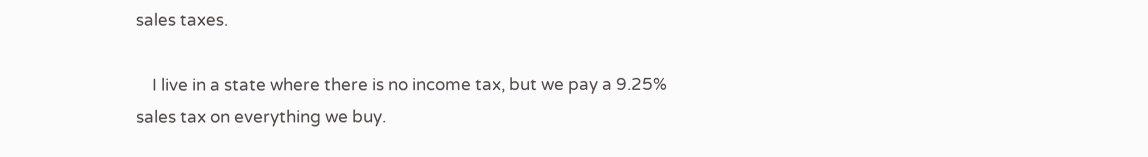sales taxes.

    I live in a state where there is no income tax, but we pay a 9.25% sales tax on everything we buy.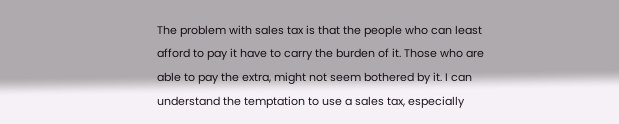The problem with sales tax is that the people who can least afford to pay it have to carry the burden of it. Those who are able to pay the extra, might not seem bothered by it. I can understand the temptation to use a sales tax, especially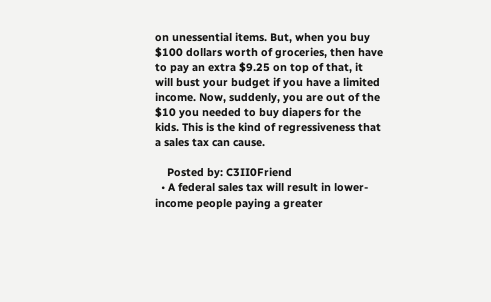on unessential items. But, when you buy $100 dollars worth of groceries, then have to pay an extra $9.25 on top of that, it will bust your budget if you have a limited income. Now, suddenly, you are out of the $10 you needed to buy diapers for the kids. This is the kind of regressiveness that a sales tax can cause.

    Posted by: C3II0Friend
  • A federal sales tax will result in lower-income people paying a greater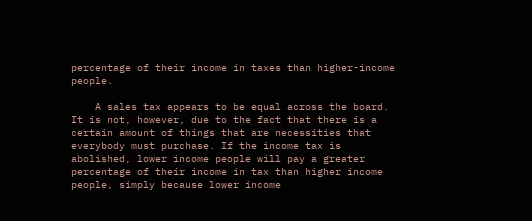percentage of their income in taxes than higher-income people.

    A sales tax appears to be equal across the board. It is not, however, due to the fact that there is a certain amount of things that are necessities that everybody must purchase. If the income tax is abolished, lower income people will pay a greater percentage of their income in tax than higher income people, simply because lower income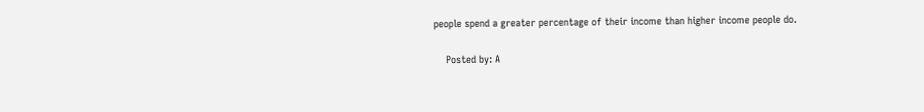people spend a greater percentage of their income than higher income people do.

    Posted by: A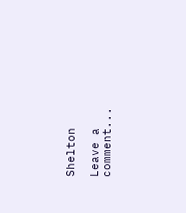Shelton

Leave a comment...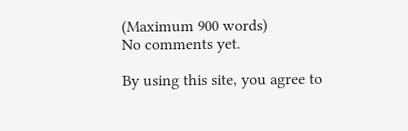(Maximum 900 words)
No comments yet.

By using this site, you agree to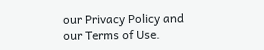our Privacy Policy and our Terms of Use.